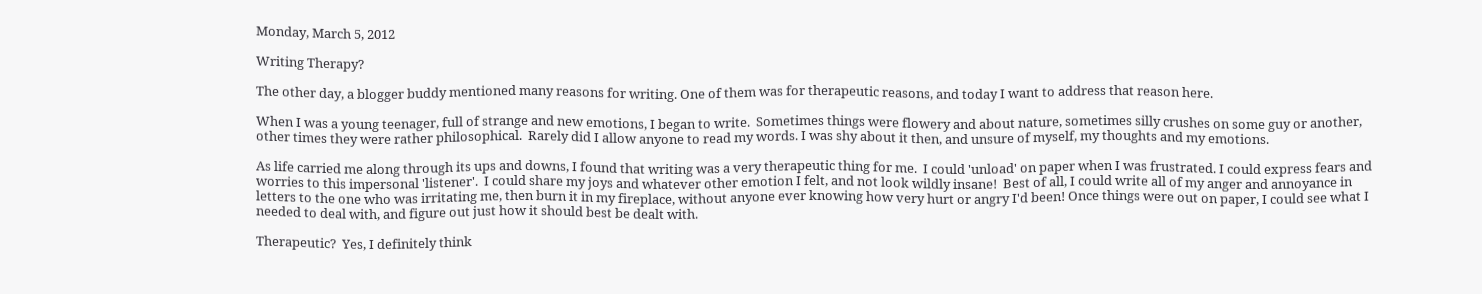Monday, March 5, 2012

Writing Therapy?

The other day, a blogger buddy mentioned many reasons for writing. One of them was for therapeutic reasons, and today I want to address that reason here.

When I was a young teenager, full of strange and new emotions, I began to write.  Sometimes things were flowery and about nature, sometimes silly crushes on some guy or another, other times they were rather philosophical.  Rarely did I allow anyone to read my words. I was shy about it then, and unsure of myself, my thoughts and my emotions.

As life carried me along through its ups and downs, I found that writing was a very therapeutic thing for me.  I could 'unload' on paper when I was frustrated. I could express fears and worries to this impersonal 'listener'.  I could share my joys and whatever other emotion I felt, and not look wildly insane!  Best of all, I could write all of my anger and annoyance in letters to the one who was irritating me, then burn it in my fireplace, without anyone ever knowing how very hurt or angry I'd been! Once things were out on paper, I could see what I needed to deal with, and figure out just how it should best be dealt with.

Therapeutic?  Yes, I definitely think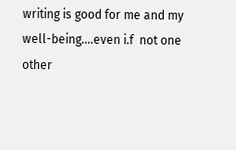writing is good for me and my well-being....even i.f  not one other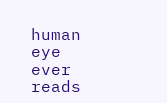human eye ever reads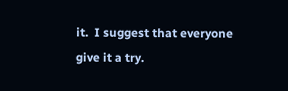it.  I suggest that everyone give it a try.